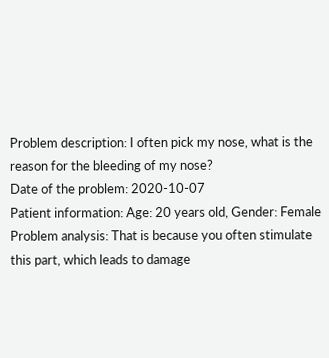Problem description: I often pick my nose, what is the reason for the bleeding of my nose?
Date of the problem: 2020-10-07
Patient information: Age: 20 years old, Gender: Female
Problem analysis: That is because you often stimulate this part, which leads to damage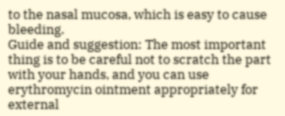to the nasal mucosa, which is easy to cause bleeding.
Guide and suggestion: The most important thing is to be careful not to scratch the part with your hands, and you can use erythromycin ointment appropriately for external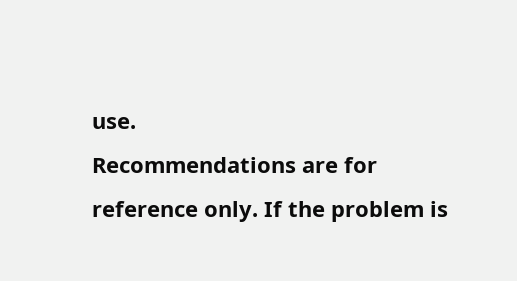use.
Recommendations are for reference only. If the problem is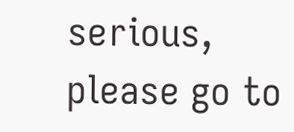serious, please go to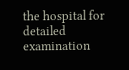the hospital for detailed examination